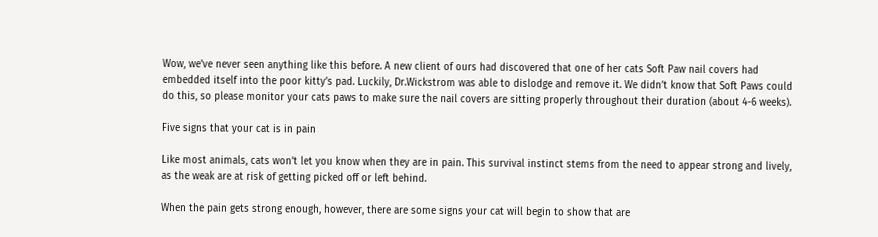Wow, we’ve never seen anything like this before. A new client of ours had discovered that one of her cats Soft Paw nail covers had embedded itself into the poor kitty’s pad. Luckily, Dr.Wickstrom was able to dislodge and remove it. We didn’t know that Soft Paws could do this, so please monitor your cats paws to make sure the nail covers are sitting properly throughout their duration (about 4-6 weeks).

Five signs that your cat is in pain

Like most animals, cats won’t let you know when they are in pain. This survival instinct stems from the need to appear strong and lively, as the weak are at risk of getting picked off or left behind.

When the pain gets strong enough, however, there are some signs your cat will begin to show that are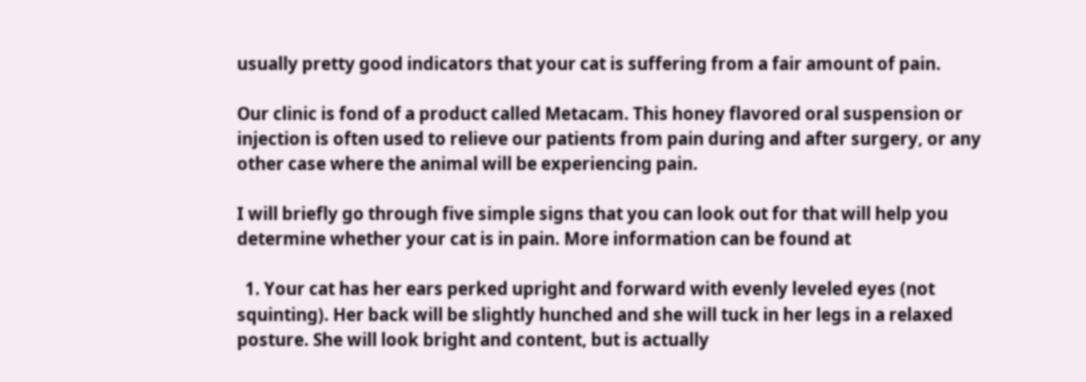usually pretty good indicators that your cat is suffering from a fair amount of pain.

Our clinic is fond of a product called Metacam. This honey flavored oral suspension or injection is often used to relieve our patients from pain during and after surgery, or any other case where the animal will be experiencing pain.

I will briefly go through five simple signs that you can look out for that will help you determine whether your cat is in pain. More information can be found at

  1. Your cat has her ears perked upright and forward with evenly leveled eyes (not squinting). Her back will be slightly hunched and she will tuck in her legs in a relaxed posture. She will look bright and content, but is actually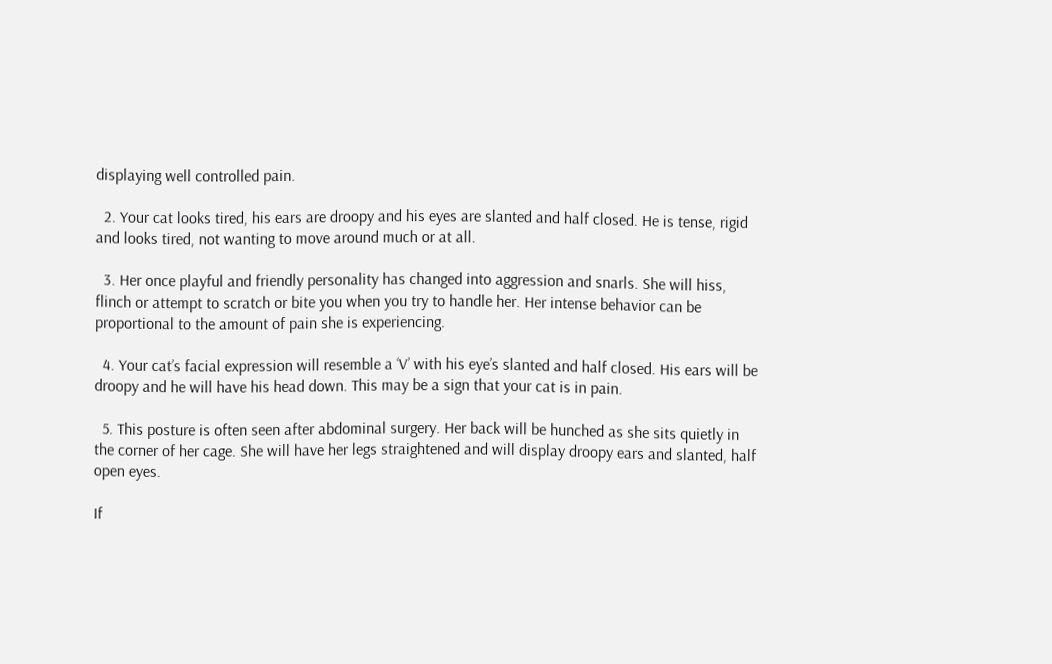displaying well controlled pain.

  2. Your cat looks tired, his ears are droopy and his eyes are slanted and half closed. He is tense, rigid and looks tired, not wanting to move around much or at all.

  3. Her once playful and friendly personality has changed into aggression and snarls. She will hiss, flinch or attempt to scratch or bite you when you try to handle her. Her intense behavior can be proportional to the amount of pain she is experiencing.

  4. Your cat’s facial expression will resemble a ‘V’ with his eye’s slanted and half closed. His ears will be droopy and he will have his head down. This may be a sign that your cat is in pain.

  5. This posture is often seen after abdominal surgery. Her back will be hunched as she sits quietly in the corner of her cage. She will have her legs straightened and will display droopy ears and slanted, half open eyes.

If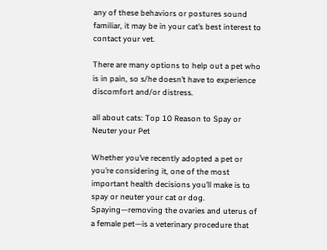any of these behaviors or postures sound familiar, it may be in your cat’s best interest to contact your vet.

There are many options to help out a pet who is in pain, so s/he doesn’t have to experience discomfort and/or distress.

all about cats: Top 10 Reason to Spay or Neuter your Pet

Whether you’ve recently adopted a pet or you’re considering it, one of the most important health decisions you’ll make is to spay or neuter your cat or dog. Spaying—removing the ovaries and uterus of a female pet—is a veterinary procedure that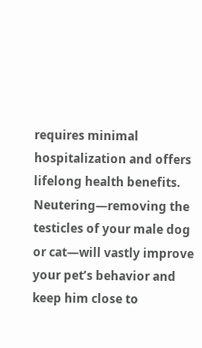requires minimal hospitalization and offers lifelong health benefits. Neutering—removing the testicles of your male dog or cat—will vastly improve your pet’s behavior and keep him close to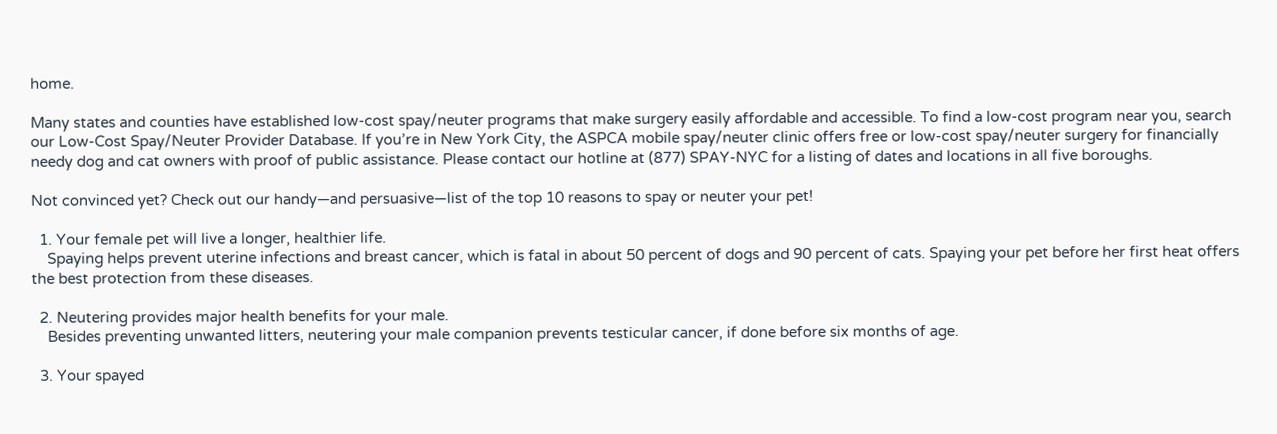home.

Many states and counties have established low-cost spay/neuter programs that make surgery easily affordable and accessible. To find a low-cost program near you, search our Low-Cost Spay/Neuter Provider Database. If you’re in New York City, the ASPCA mobile spay/neuter clinic offers free or low-cost spay/neuter surgery for financially needy dog and cat owners with proof of public assistance. Please contact our hotline at (877) SPAY-NYC for a listing of dates and locations in all five boroughs.

Not convinced yet? Check out our handy—and persuasive—list of the top 10 reasons to spay or neuter your pet!

  1. Your female pet will live a longer, healthier life.
    Spaying helps prevent uterine infections and breast cancer, which is fatal in about 50 percent of dogs and 90 percent of cats. Spaying your pet before her first heat offers the best protection from these diseases.

  2. Neutering provides major health benefits for your male.
    Besides preventing unwanted litters, neutering your male companion prevents testicular cancer, if done before six months of age.

  3. Your spayed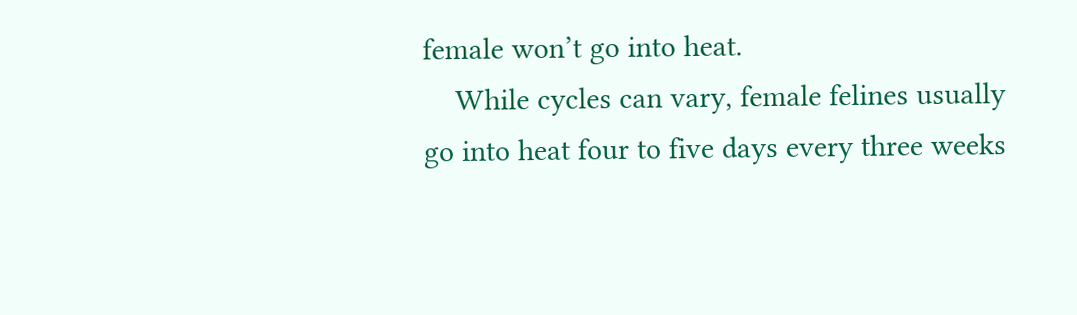female won’t go into heat.
    While cycles can vary, female felines usually go into heat four to five days every three weeks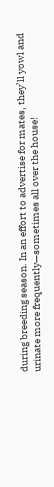during breeding season. In an effort to advertise for mates, they’ll yowl and urinate more frequently—sometimes all over the house!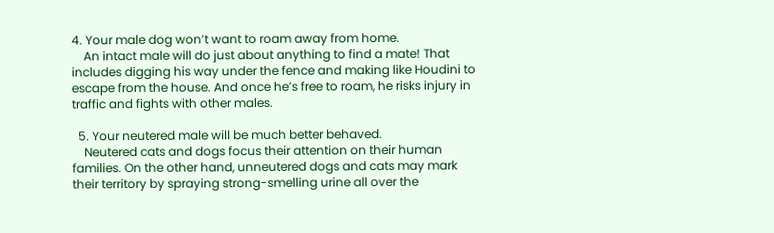4. Your male dog won’t want to roam away from home.
    An intact male will do just about anything to find a mate! That includes digging his way under the fence and making like Houdini to escape from the house. And once he’s free to roam, he risks injury in traffic and fights with other males.

  5. Your neutered male will be much better behaved.
    Neutered cats and dogs focus their attention on their human families. On the other hand, unneutered dogs and cats may mark their territory by spraying strong-smelling urine all over the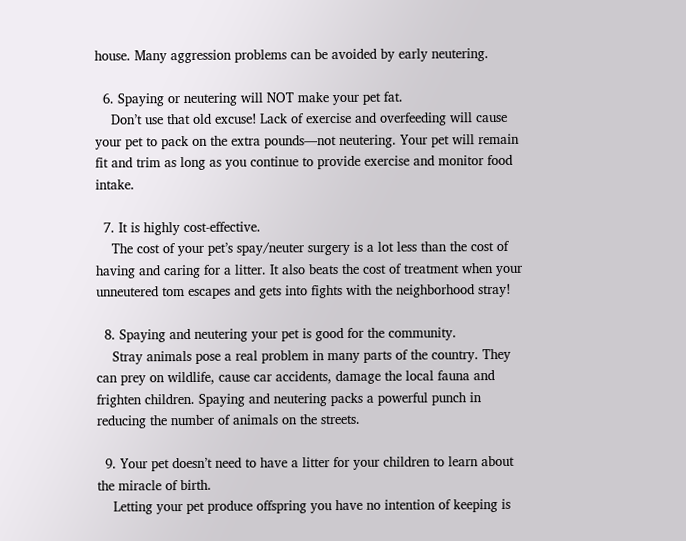house. Many aggression problems can be avoided by early neutering.

  6. Spaying or neutering will NOT make your pet fat.
    Don’t use that old excuse! Lack of exercise and overfeeding will cause your pet to pack on the extra pounds—not neutering. Your pet will remain fit and trim as long as you continue to provide exercise and monitor food intake.

  7. It is highly cost-effective.
    The cost of your pet’s spay/neuter surgery is a lot less than the cost of having and caring for a litter. It also beats the cost of treatment when your unneutered tom escapes and gets into fights with the neighborhood stray!

  8. Spaying and neutering your pet is good for the community.
    Stray animals pose a real problem in many parts of the country. They can prey on wildlife, cause car accidents, damage the local fauna and frighten children. Spaying and neutering packs a powerful punch in reducing the number of animals on the streets.

  9. Your pet doesn’t need to have a litter for your children to learn about the miracle of birth.
    Letting your pet produce offspring you have no intention of keeping is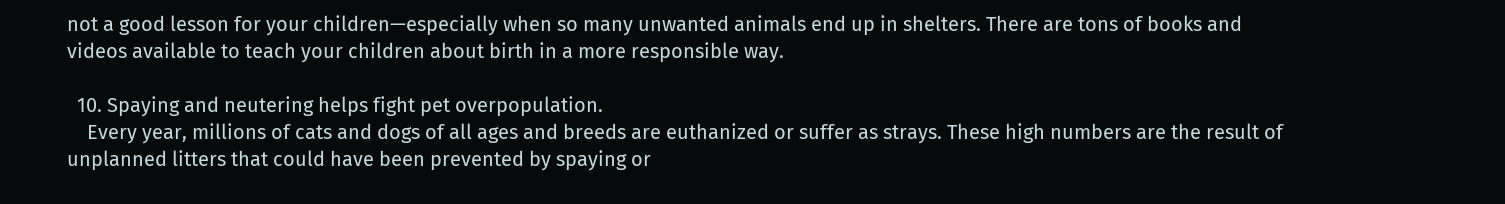not a good lesson for your children—especially when so many unwanted animals end up in shelters. There are tons of books and videos available to teach your children about birth in a more responsible way.

  10. Spaying and neutering helps fight pet overpopulation.
    Every year, millions of cats and dogs of all ages and breeds are euthanized or suffer as strays. These high numbers are the result of unplanned litters that could have been prevented by spaying or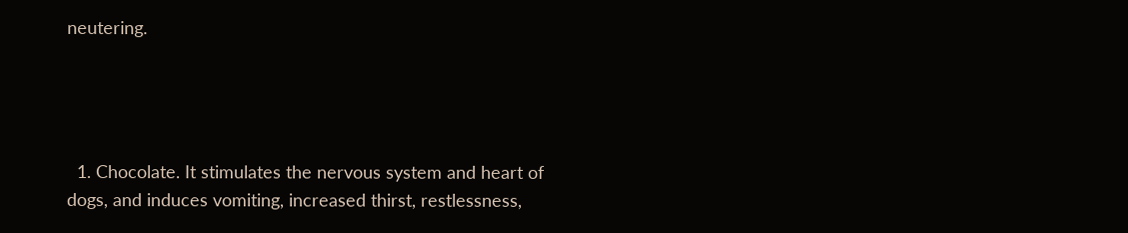neutering.




  1. Chocolate. It stimulates the nervous system and heart of dogs, and induces vomiting, increased thirst, restlessness,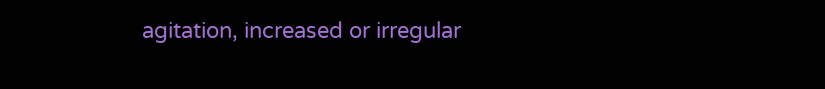agitation, increased or irregular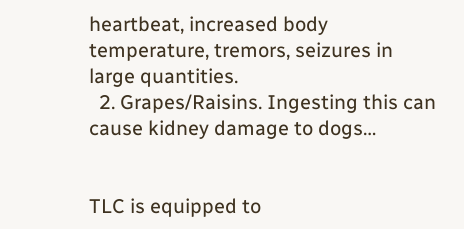heartbeat, increased body temperature, tremors, seizures in large quantities.
  2. Grapes/Raisins. Ingesting this can cause kidney damage to dogs…


TLC is equipped to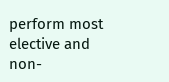perform most elective and non-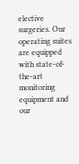elective surgeries. Our operating suites are equipped with state-of-the-art monitoring equipment and our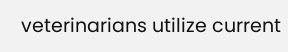veterinarians utilize current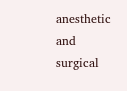anesthetic and surgical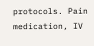protocols. Pain medication, IV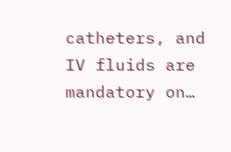catheters, and IV fluids are mandatory on…